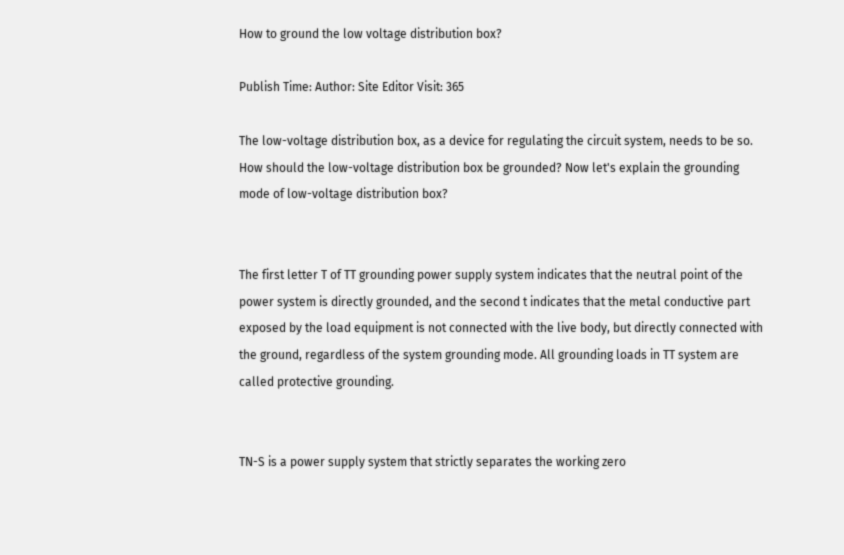How to ground the low voltage distribution box?

Publish Time: Author: Site Editor Visit: 365

The low-voltage distribution box, as a device for regulating the circuit system, needs to be so. How should the low-voltage distribution box be grounded? Now let's explain the grounding mode of low-voltage distribution box?


The first letter T of TT grounding power supply system indicates that the neutral point of the power system is directly grounded, and the second t indicates that the metal conductive part exposed by the load equipment is not connected with the live body, but directly connected with the ground, regardless of the system grounding mode. All grounding loads in TT system are called protective grounding.


TN-S is a power supply system that strictly separates the working zero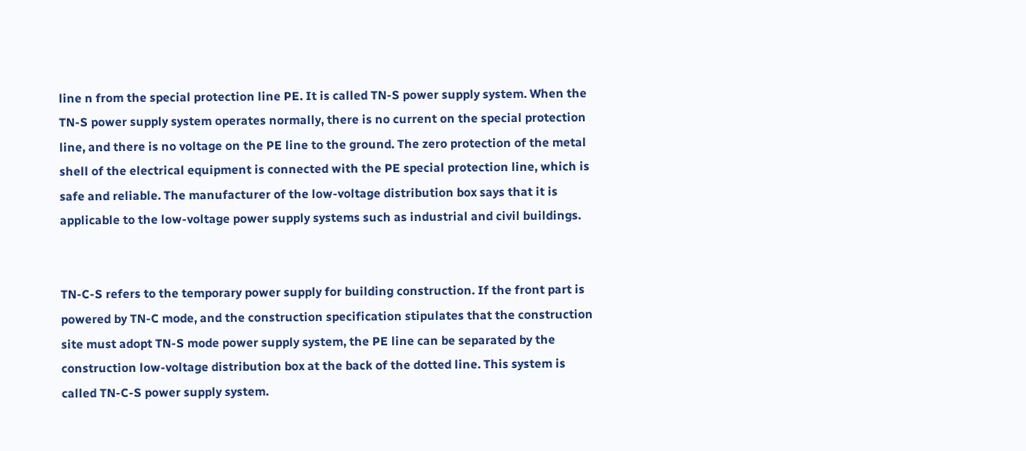line n from the special protection line PE. It is called TN-S power supply system. When the TN-S power supply system operates normally, there is no current on the special protection line, and there is no voltage on the PE line to the ground. The zero protection of the metal shell of the electrical equipment is connected with the PE special protection line, which is safe and reliable. The manufacturer of the low-voltage distribution box says that it is applicable to the low-voltage power supply systems such as industrial and civil buildings.


TN-C-S refers to the temporary power supply for building construction. If the front part is powered by TN-C mode, and the construction specification stipulates that the construction site must adopt TN-S mode power supply system, the PE line can be separated by the construction low-voltage distribution box at the back of the dotted line. This system is called TN-C-S power supply system.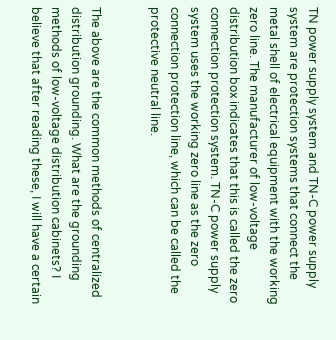TN power supply system and TN-C power supply system are protection systems that connect the metal shell of electrical equipment with the working zero line. The manufacturer of low-voltage distribution box indicates that this is called the zero connection protection system. TN-C power supply system uses the working zero line as the zero connection protection line, which can be called the protective neutral line.


The above are the common methods of centralized distribution grounding. What are the grounding methods of low-voltage distribution cabinets? I believe that after reading these, I will have a certain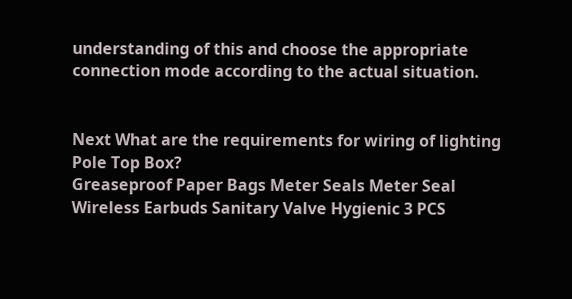understanding of this and choose the appropriate connection mode according to the actual situation.


Next What are the requirements for wiring of lighting Pole Top Box?
Greaseproof Paper Bags Meter Seals Meter Seal Wireless Earbuds Sanitary Valve Hygienic 3 PCS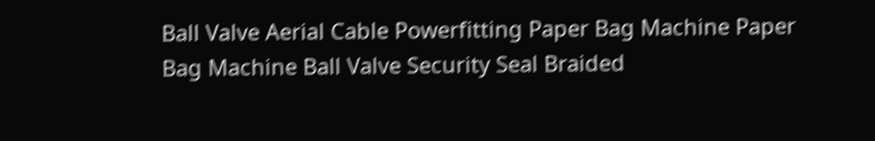Ball Valve Aerial Cable Powerfitting Paper Bag Machine Paper Bag Machine Ball Valve Security Seal Braided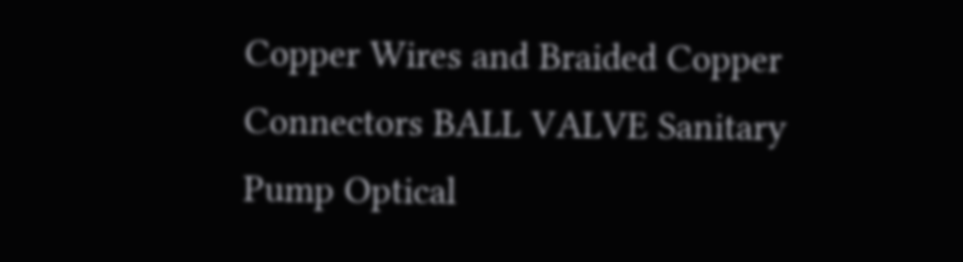Copper Wires and Braided Copper Connectors BALL VALVE Sanitary Pump Optical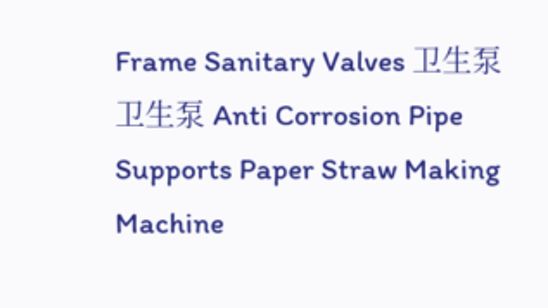Frame Sanitary Valves 卫生泵 卫生泵 Anti Corrosion Pipe Supports Paper Straw Making Machine